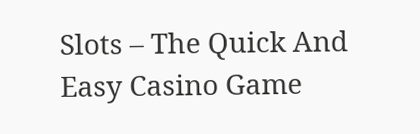Slots – The Quick And Easy Casino Game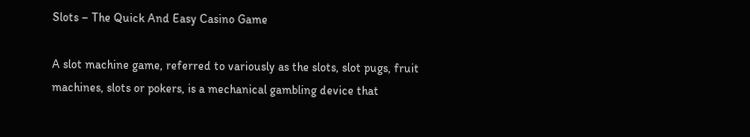Slots – The Quick And Easy Casino Game

A slot machine game, referred to variously as the slots, slot pugs, fruit machines, slots or pokers, is a mechanical gambling device that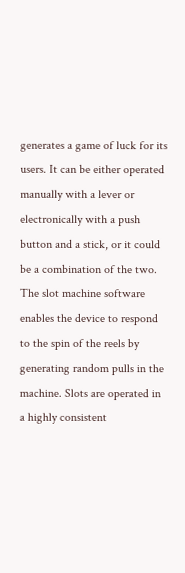generates a game of luck for its users. It can be either operated manually with a lever or electronically with a push button and a stick, or it could be a combination of the two. The slot machine software enables the device to respond to the spin of the reels by generating random pulls in the machine. Slots are operated in a highly consistent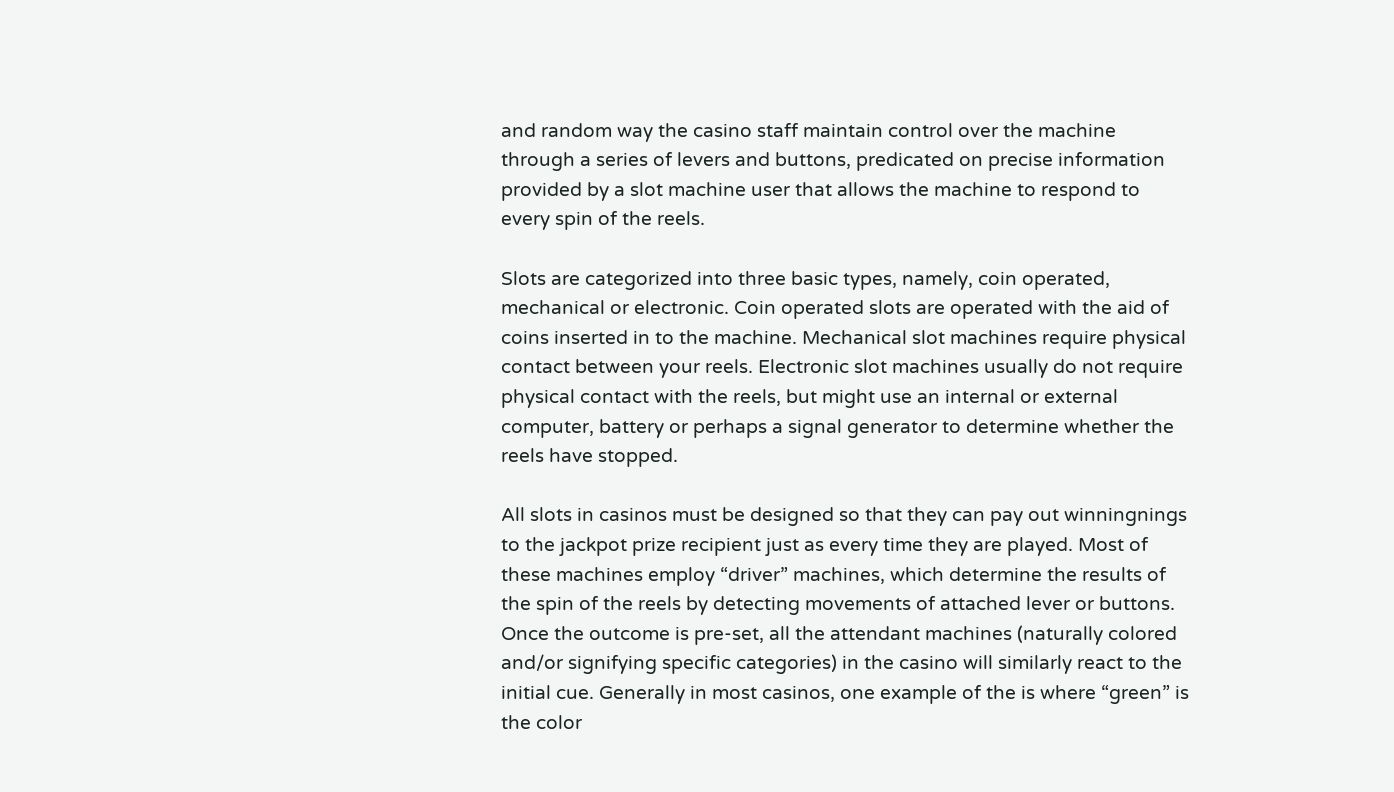and random way the casino staff maintain control over the machine through a series of levers and buttons, predicated on precise information provided by a slot machine user that allows the machine to respond to every spin of the reels.

Slots are categorized into three basic types, namely, coin operated, mechanical or electronic. Coin operated slots are operated with the aid of coins inserted in to the machine. Mechanical slot machines require physical contact between your reels. Electronic slot machines usually do not require physical contact with the reels, but might use an internal or external computer, battery or perhaps a signal generator to determine whether the reels have stopped.

All slots in casinos must be designed so that they can pay out winningnings to the jackpot prize recipient just as every time they are played. Most of these machines employ “driver” machines, which determine the results of the spin of the reels by detecting movements of attached lever or buttons. Once the outcome is pre-set, all the attendant machines (naturally colored and/or signifying specific categories) in the casino will similarly react to the initial cue. Generally in most casinos, one example of the is where “green” is the color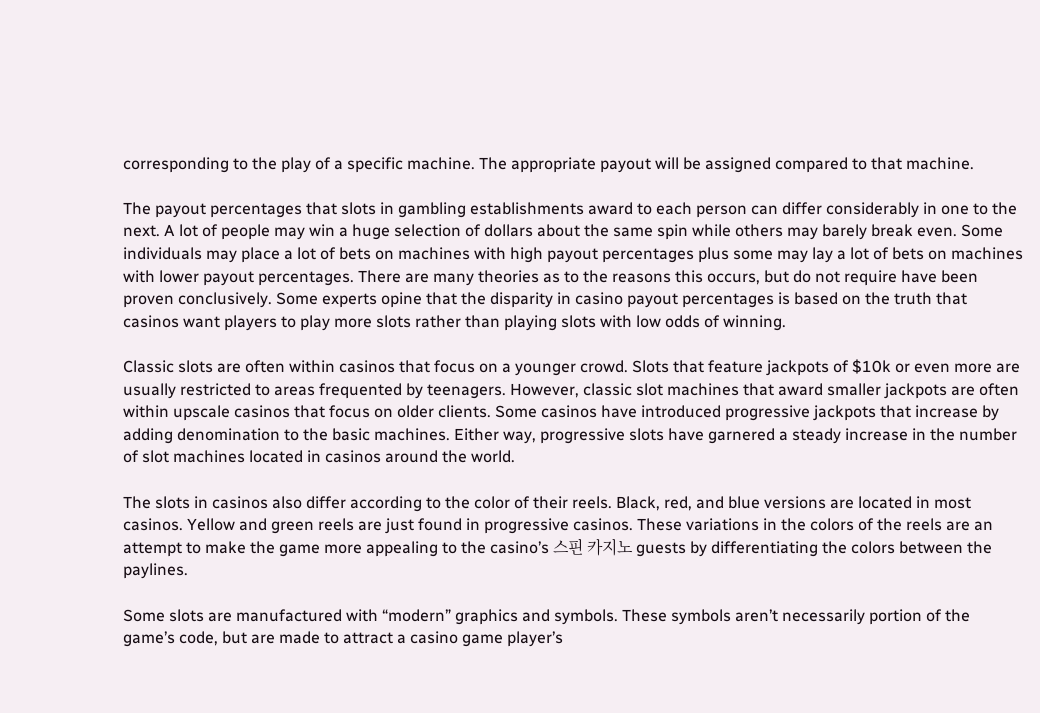corresponding to the play of a specific machine. The appropriate payout will be assigned compared to that machine.

The payout percentages that slots in gambling establishments award to each person can differ considerably in one to the next. A lot of people may win a huge selection of dollars about the same spin while others may barely break even. Some individuals may place a lot of bets on machines with high payout percentages plus some may lay a lot of bets on machines with lower payout percentages. There are many theories as to the reasons this occurs, but do not require have been proven conclusively. Some experts opine that the disparity in casino payout percentages is based on the truth that casinos want players to play more slots rather than playing slots with low odds of winning.

Classic slots are often within casinos that focus on a younger crowd. Slots that feature jackpots of $10k or even more are usually restricted to areas frequented by teenagers. However, classic slot machines that award smaller jackpots are often within upscale casinos that focus on older clients. Some casinos have introduced progressive jackpots that increase by adding denomination to the basic machines. Either way, progressive slots have garnered a steady increase in the number of slot machines located in casinos around the world.

The slots in casinos also differ according to the color of their reels. Black, red, and blue versions are located in most casinos. Yellow and green reels are just found in progressive casinos. These variations in the colors of the reels are an attempt to make the game more appealing to the casino’s 스핀 카지노 guests by differentiating the colors between the paylines.

Some slots are manufactured with “modern” graphics and symbols. These symbols aren’t necessarily portion of the game’s code, but are made to attract a casino game player’s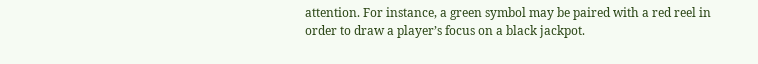attention. For instance, a green symbol may be paired with a red reel in order to draw a player’s focus on a black jackpot.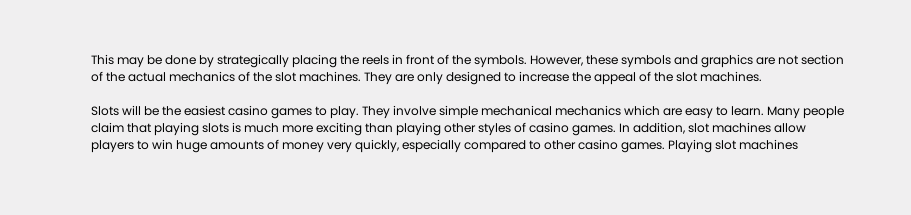This may be done by strategically placing the reels in front of the symbols. However, these symbols and graphics are not section of the actual mechanics of the slot machines. They are only designed to increase the appeal of the slot machines.

Slots will be the easiest casino games to play. They involve simple mechanical mechanics which are easy to learn. Many people claim that playing slots is much more exciting than playing other styles of casino games. In addition, slot machines allow players to win huge amounts of money very quickly, especially compared to other casino games. Playing slot machines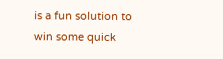is a fun solution to win some quick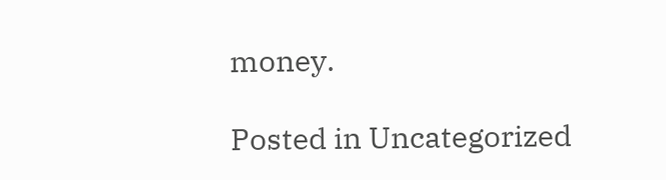money.

Posted in Uncategorized